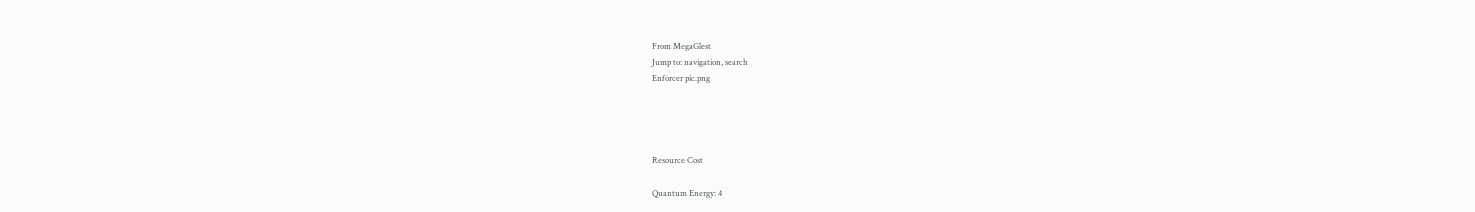From MegaGlest
Jump to: navigation, search
Enforcer pic.png




Resource Cost

Quantum Energy: 4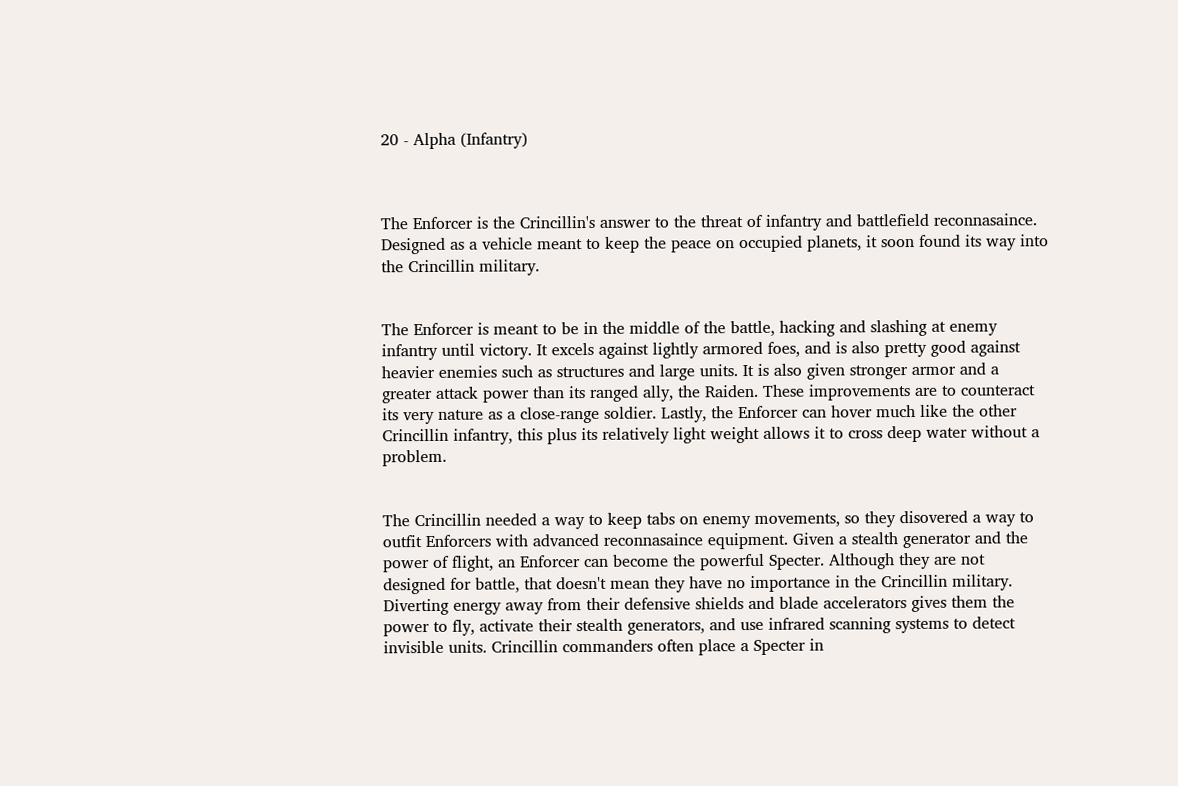20 - Alpha (Infantry)



The Enforcer is the Crincillin's answer to the threat of infantry and battlefield reconnasaince. Designed as a vehicle meant to keep the peace on occupied planets, it soon found its way into the Crincillin military.


The Enforcer is meant to be in the middle of the battle, hacking and slashing at enemy infantry until victory. It excels against lightly armored foes, and is also pretty good against heavier enemies such as structures and large units. It is also given stronger armor and a greater attack power than its ranged ally, the Raiden. These improvements are to counteract its very nature as a close-range soldier. Lastly, the Enforcer can hover much like the other Crincillin infantry, this plus its relatively light weight allows it to cross deep water without a problem.


The Crincillin needed a way to keep tabs on enemy movements, so they disovered a way to outfit Enforcers with advanced reconnasaince equipment. Given a stealth generator and the power of flight, an Enforcer can become the powerful Specter. Although they are not designed for battle, that doesn't mean they have no importance in the Crincillin military. Diverting energy away from their defensive shields and blade accelerators gives them the power to fly, activate their stealth generators, and use infrared scanning systems to detect invisible units. Crincillin commanders often place a Specter in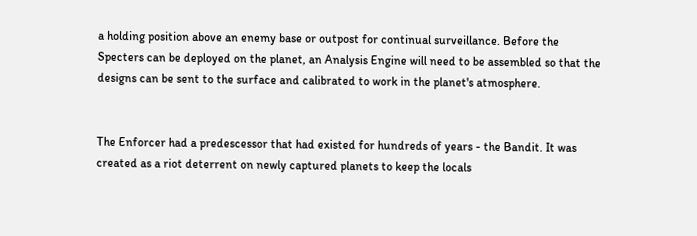a holding position above an enemy base or outpost for continual surveillance. Before the Specters can be deployed on the planet, an Analysis Engine will need to be assembled so that the designs can be sent to the surface and calibrated to work in the planet's atmosphere.


The Enforcer had a predescessor that had existed for hundreds of years - the Bandit. It was created as a riot deterrent on newly captured planets to keep the locals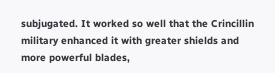subjugated. It worked so well that the Crincillin military enhanced it with greater shields and more powerful blades,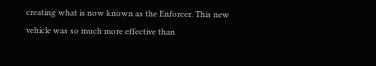creating what is now known as the Enforcer. This new vehicle was so much more effective than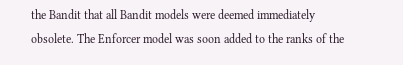the Bandit that all Bandit models were deemed immediately obsolete. The Enforcer model was soon added to the ranks of the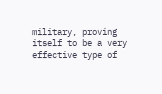military, proving itself to be a very effective type of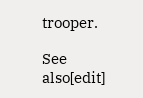trooper.

See also[edit]